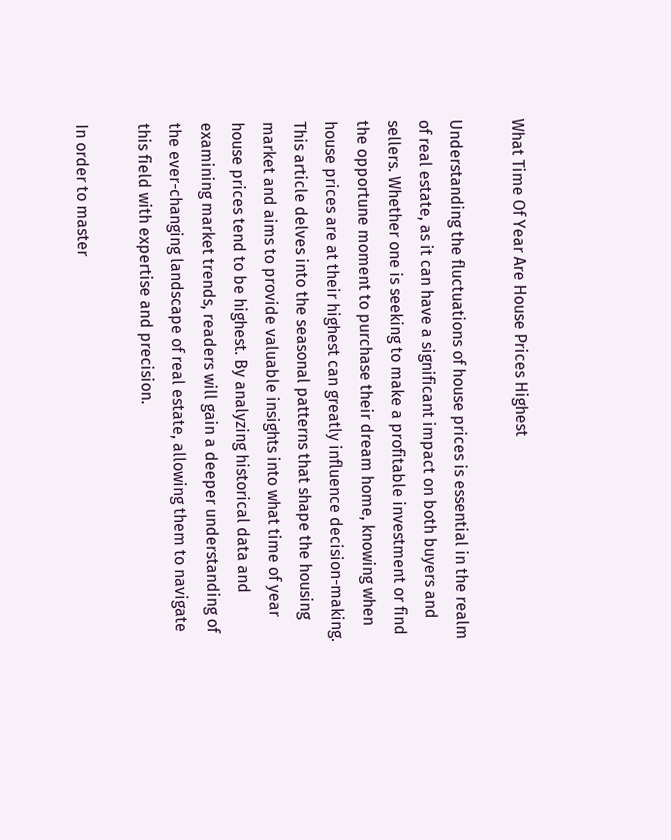What Time Of Year Are House Prices Highest

Understanding the fluctuations of house prices is essential in the realm of real estate, as it can have a significant impact on both buyers and sellers. Whether one is seeking to make a profitable investment or find the opportune moment to purchase their dream home, knowing when house prices are at their highest can greatly influence decision-making. This article delves into the seasonal patterns that shape the housing market and aims to provide valuable insights into what time of year house prices tend to be highest. By analyzing historical data and examining market trends, readers will gain a deeper understanding of the ever-changing landscape of real estate, allowing them to navigate this field with expertise and precision.

In order to master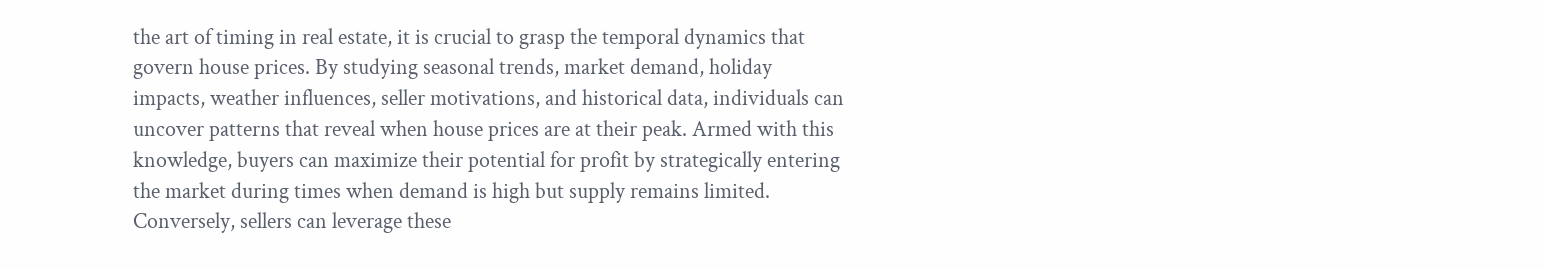the art of timing in real estate, it is crucial to grasp the temporal dynamics that govern house prices. By studying seasonal trends, market demand, holiday impacts, weather influences, seller motivations, and historical data, individuals can uncover patterns that reveal when house prices are at their peak. Armed with this knowledge, buyers can maximize their potential for profit by strategically entering the market during times when demand is high but supply remains limited. Conversely, sellers can leverage these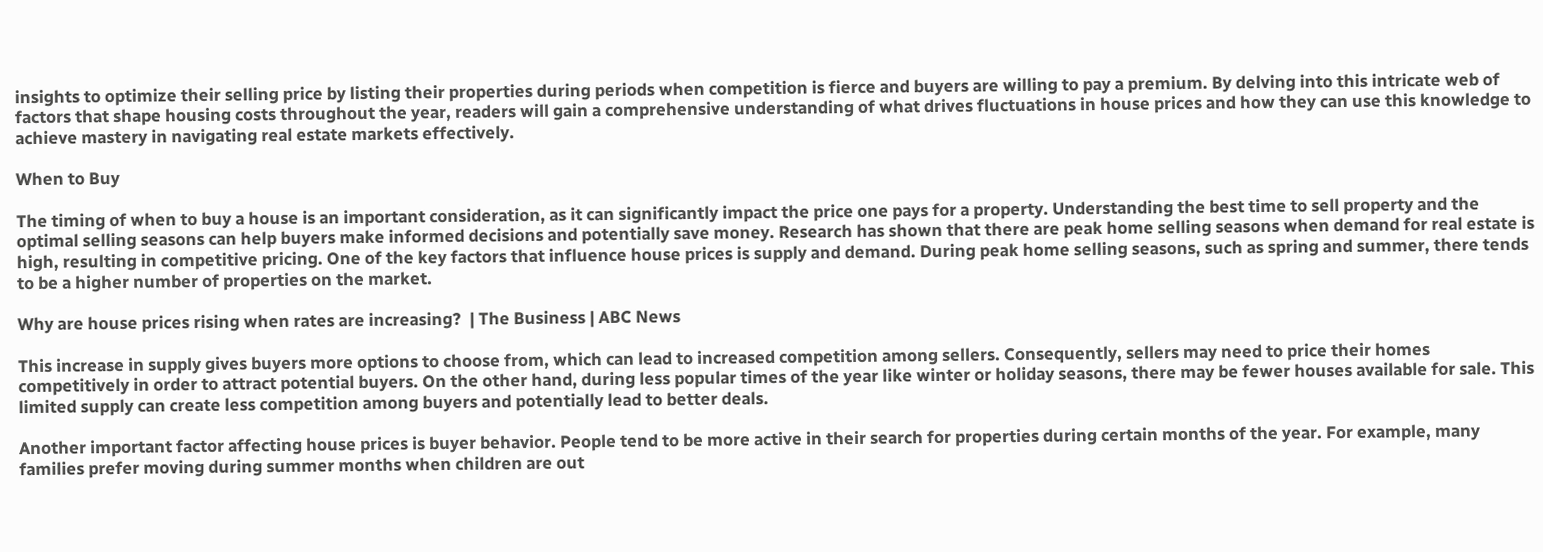insights to optimize their selling price by listing their properties during periods when competition is fierce and buyers are willing to pay a premium. By delving into this intricate web of factors that shape housing costs throughout the year, readers will gain a comprehensive understanding of what drives fluctuations in house prices and how they can use this knowledge to achieve mastery in navigating real estate markets effectively.

When to Buy

The timing of when to buy a house is an important consideration, as it can significantly impact the price one pays for a property. Understanding the best time to sell property and the optimal selling seasons can help buyers make informed decisions and potentially save money. Research has shown that there are peak home selling seasons when demand for real estate is high, resulting in competitive pricing. One of the key factors that influence house prices is supply and demand. During peak home selling seasons, such as spring and summer, there tends to be a higher number of properties on the market.

Why are house prices rising when rates are increasing?  | The Business | ABC News

This increase in supply gives buyers more options to choose from, which can lead to increased competition among sellers. Consequently, sellers may need to price their homes competitively in order to attract potential buyers. On the other hand, during less popular times of the year like winter or holiday seasons, there may be fewer houses available for sale. This limited supply can create less competition among buyers and potentially lead to better deals.

Another important factor affecting house prices is buyer behavior. People tend to be more active in their search for properties during certain months of the year. For example, many families prefer moving during summer months when children are out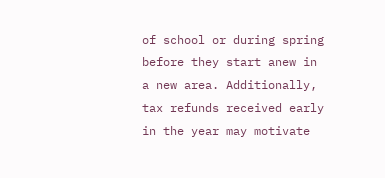of school or during spring before they start anew in a new area. Additionally, tax refunds received early in the year may motivate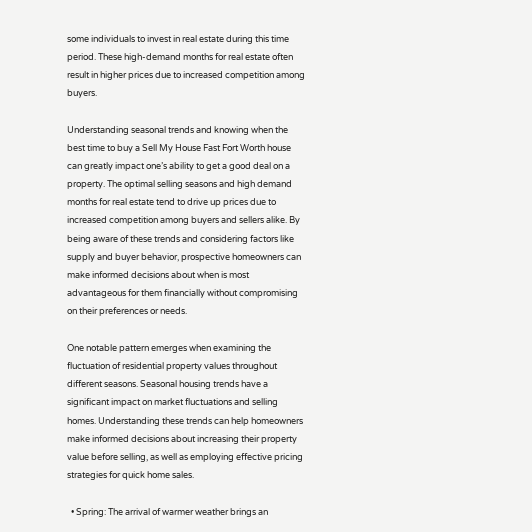some individuals to invest in real estate during this time period. These high-demand months for real estate often result in higher prices due to increased competition among buyers.

Understanding seasonal trends and knowing when the best time to buy a Sell My House Fast Fort Worth house can greatly impact one’s ability to get a good deal on a property. The optimal selling seasons and high demand months for real estate tend to drive up prices due to increased competition among buyers and sellers alike. By being aware of these trends and considering factors like supply and buyer behavior, prospective homeowners can make informed decisions about when is most advantageous for them financially without compromising on their preferences or needs.

One notable pattern emerges when examining the fluctuation of residential property values throughout different seasons. Seasonal housing trends have a significant impact on market fluctuations and selling homes. Understanding these trends can help homeowners make informed decisions about increasing their property value before selling, as well as employing effective pricing strategies for quick home sales.

  • Spring: The arrival of warmer weather brings an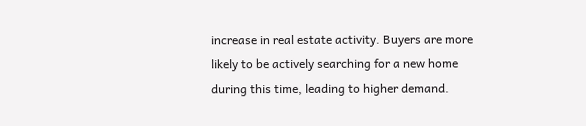increase in real estate activity. Buyers are more likely to be actively searching for a new home during this time, leading to higher demand.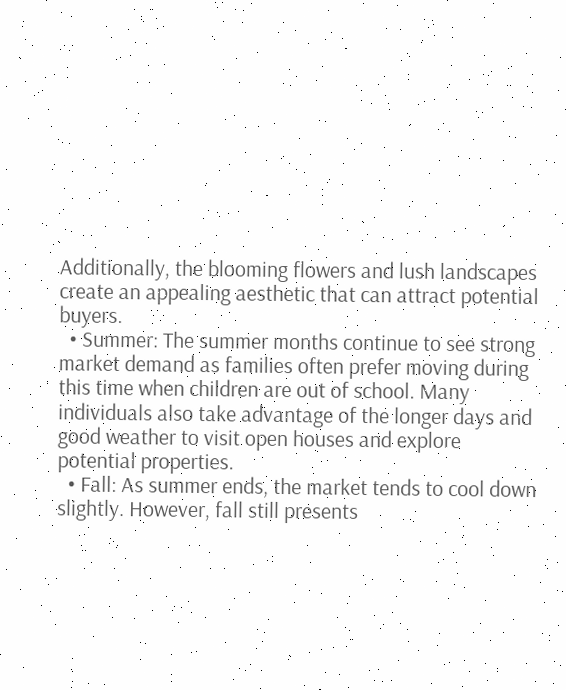Additionally, the blooming flowers and lush landscapes create an appealing aesthetic that can attract potential buyers.
  • Summer: The summer months continue to see strong market demand as families often prefer moving during this time when children are out of school. Many individuals also take advantage of the longer days and good weather to visit open houses and explore potential properties.
  • Fall: As summer ends, the market tends to cool down slightly. However, fall still presents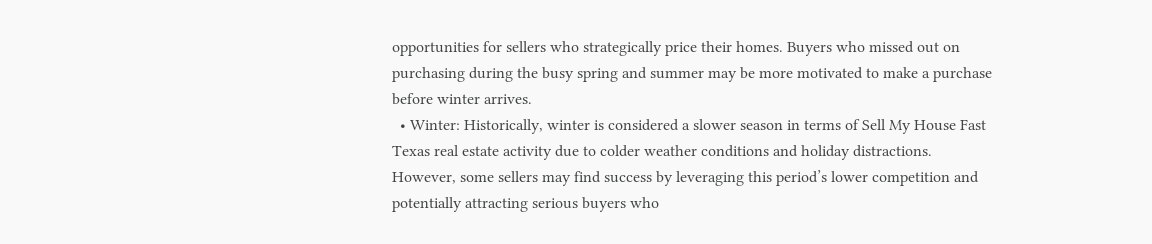opportunities for sellers who strategically price their homes. Buyers who missed out on purchasing during the busy spring and summer may be more motivated to make a purchase before winter arrives.
  • Winter: Historically, winter is considered a slower season in terms of Sell My House Fast Texas real estate activity due to colder weather conditions and holiday distractions. However, some sellers may find success by leveraging this period’s lower competition and potentially attracting serious buyers who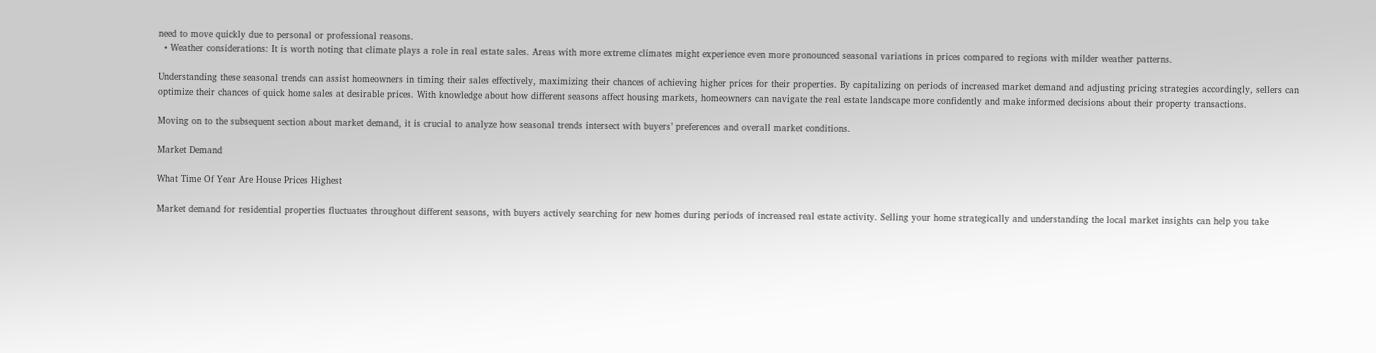need to move quickly due to personal or professional reasons.
  • Weather considerations: It is worth noting that climate plays a role in real estate sales. Areas with more extreme climates might experience even more pronounced seasonal variations in prices compared to regions with milder weather patterns.

Understanding these seasonal trends can assist homeowners in timing their sales effectively, maximizing their chances of achieving higher prices for their properties. By capitalizing on periods of increased market demand and adjusting pricing strategies accordingly, sellers can optimize their chances of quick home sales at desirable prices. With knowledge about how different seasons affect housing markets, homeowners can navigate the real estate landscape more confidently and make informed decisions about their property transactions.

Moving on to the subsequent section about market demand, it is crucial to analyze how seasonal trends intersect with buyers’ preferences and overall market conditions.

Market Demand

What Time Of Year Are House Prices Highest

Market demand for residential properties fluctuates throughout different seasons, with buyers actively searching for new homes during periods of increased real estate activity. Selling your home strategically and understanding the local market insights can help you take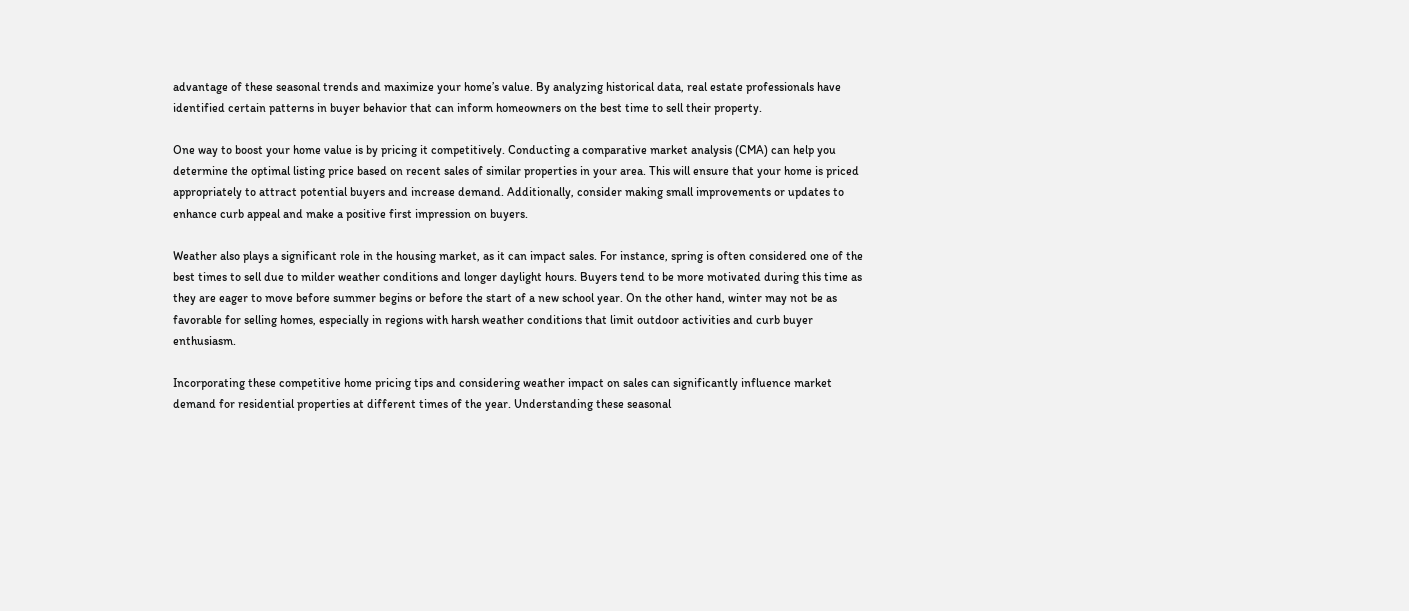advantage of these seasonal trends and maximize your home’s value. By analyzing historical data, real estate professionals have identified certain patterns in buyer behavior that can inform homeowners on the best time to sell their property.

One way to boost your home value is by pricing it competitively. Conducting a comparative market analysis (CMA) can help you determine the optimal listing price based on recent sales of similar properties in your area. This will ensure that your home is priced appropriately to attract potential buyers and increase demand. Additionally, consider making small improvements or updates to enhance curb appeal and make a positive first impression on buyers.

Weather also plays a significant role in the housing market, as it can impact sales. For instance, spring is often considered one of the best times to sell due to milder weather conditions and longer daylight hours. Buyers tend to be more motivated during this time as they are eager to move before summer begins or before the start of a new school year. On the other hand, winter may not be as favorable for selling homes, especially in regions with harsh weather conditions that limit outdoor activities and curb buyer enthusiasm.

Incorporating these competitive home pricing tips and considering weather impact on sales can significantly influence market demand for residential properties at different times of the year. Understanding these seasonal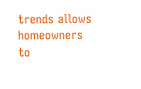trends allows homeowners to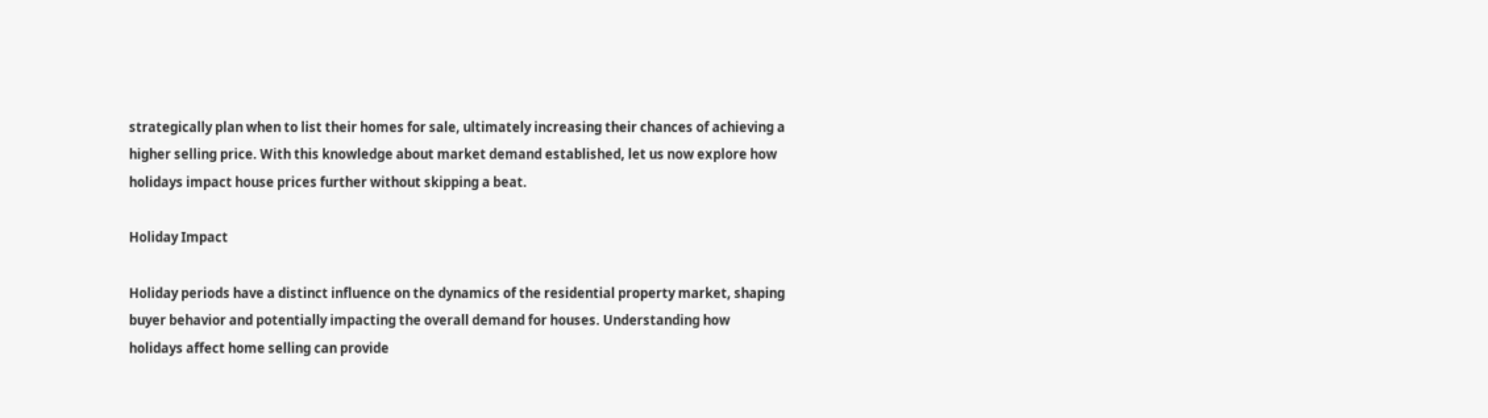strategically plan when to list their homes for sale, ultimately increasing their chances of achieving a higher selling price. With this knowledge about market demand established, let us now explore how holidays impact house prices further without skipping a beat.

Holiday Impact

Holiday periods have a distinct influence on the dynamics of the residential property market, shaping buyer behavior and potentially impacting the overall demand for houses. Understanding how holidays affect home selling can provide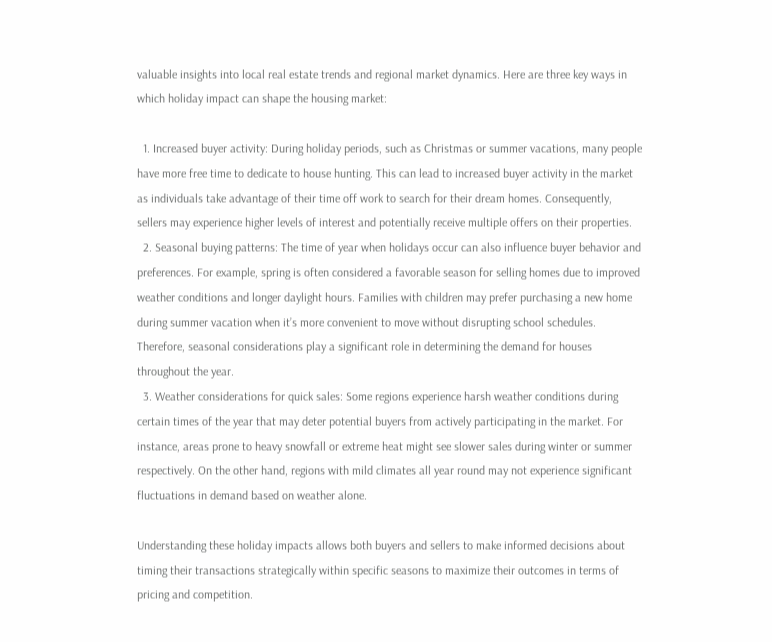valuable insights into local real estate trends and regional market dynamics. Here are three key ways in which holiday impact can shape the housing market:

  1. Increased buyer activity: During holiday periods, such as Christmas or summer vacations, many people have more free time to dedicate to house hunting. This can lead to increased buyer activity in the market as individuals take advantage of their time off work to search for their dream homes. Consequently, sellers may experience higher levels of interest and potentially receive multiple offers on their properties.
  2. Seasonal buying patterns: The time of year when holidays occur can also influence buyer behavior and preferences. For example, spring is often considered a favorable season for selling homes due to improved weather conditions and longer daylight hours. Families with children may prefer purchasing a new home during summer vacation when it’s more convenient to move without disrupting school schedules. Therefore, seasonal considerations play a significant role in determining the demand for houses throughout the year.
  3. Weather considerations for quick sales: Some regions experience harsh weather conditions during certain times of the year that may deter potential buyers from actively participating in the market. For instance, areas prone to heavy snowfall or extreme heat might see slower sales during winter or summer respectively. On the other hand, regions with mild climates all year round may not experience significant fluctuations in demand based on weather alone.

Understanding these holiday impacts allows both buyers and sellers to make informed decisions about timing their transactions strategically within specific seasons to maximize their outcomes in terms of pricing and competition.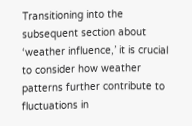Transitioning into the subsequent section about ‘weather influence,’ it is crucial to consider how weather patterns further contribute to fluctuations in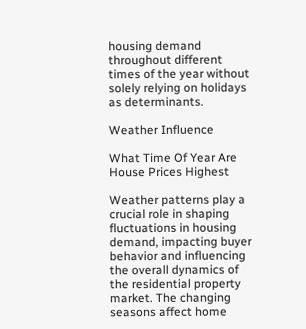housing demand throughout different times of the year without solely relying on holidays as determinants.

Weather Influence

What Time Of Year Are House Prices Highest

Weather patterns play a crucial role in shaping fluctuations in housing demand, impacting buyer behavior and influencing the overall dynamics of the residential property market. The changing seasons affect home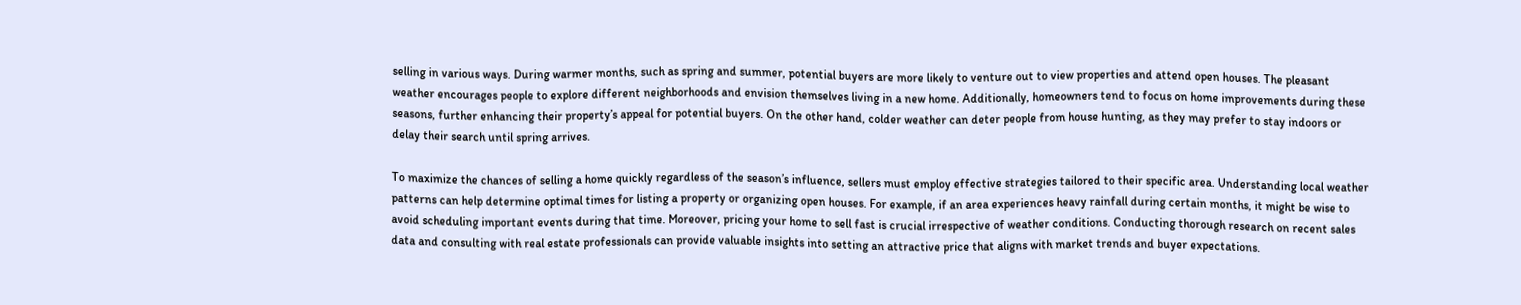selling in various ways. During warmer months, such as spring and summer, potential buyers are more likely to venture out to view properties and attend open houses. The pleasant weather encourages people to explore different neighborhoods and envision themselves living in a new home. Additionally, homeowners tend to focus on home improvements during these seasons, further enhancing their property’s appeal for potential buyers. On the other hand, colder weather can deter people from house hunting, as they may prefer to stay indoors or delay their search until spring arrives.

To maximize the chances of selling a home quickly regardless of the season’s influence, sellers must employ effective strategies tailored to their specific area. Understanding local weather patterns can help determine optimal times for listing a property or organizing open houses. For example, if an area experiences heavy rainfall during certain months, it might be wise to avoid scheduling important events during that time. Moreover, pricing your home to sell fast is crucial irrespective of weather conditions. Conducting thorough research on recent sales data and consulting with real estate professionals can provide valuable insights into setting an attractive price that aligns with market trends and buyer expectations.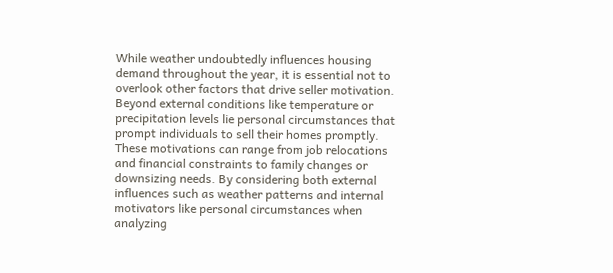While weather undoubtedly influences housing demand throughout the year, it is essential not to overlook other factors that drive seller motivation. Beyond external conditions like temperature or precipitation levels lie personal circumstances that prompt individuals to sell their homes promptly. These motivations can range from job relocations and financial constraints to family changes or downsizing needs. By considering both external influences such as weather patterns and internal motivators like personal circumstances when analyzing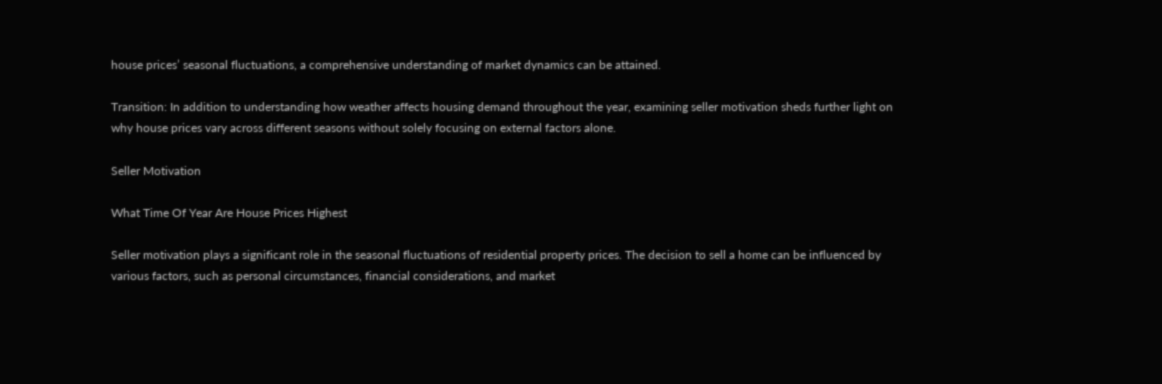house prices’ seasonal fluctuations, a comprehensive understanding of market dynamics can be attained.

Transition: In addition to understanding how weather affects housing demand throughout the year, examining seller motivation sheds further light on why house prices vary across different seasons without solely focusing on external factors alone.

Seller Motivation

What Time Of Year Are House Prices Highest

Seller motivation plays a significant role in the seasonal fluctuations of residential property prices. The decision to sell a home can be influenced by various factors, such as personal circumstances, financial considerations, and market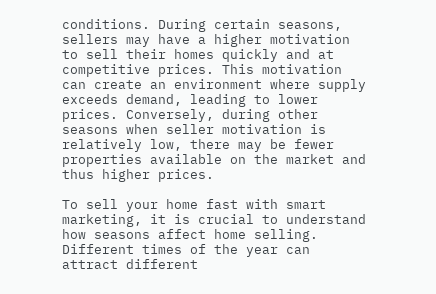conditions. During certain seasons, sellers may have a higher motivation to sell their homes quickly and at competitive prices. This motivation can create an environment where supply exceeds demand, leading to lower prices. Conversely, during other seasons when seller motivation is relatively low, there may be fewer properties available on the market and thus higher prices.

To sell your home fast with smart marketing, it is crucial to understand how seasons affect home selling. Different times of the year can attract different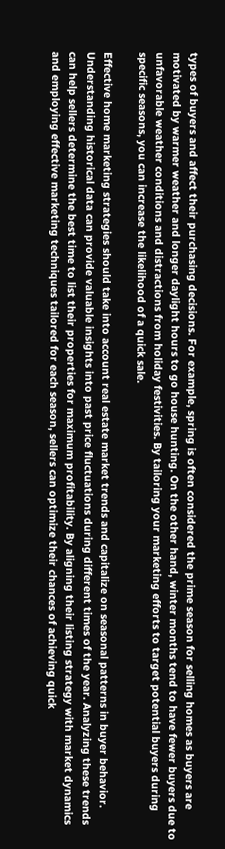types of buyers and affect their purchasing decisions. For example, spring is often considered the prime season for selling homes as buyers are motivated by warmer weather and longer daylight hours to go house hunting. On the other hand, winter months tend to have fewer buyers due to unfavorable weather conditions and distractions from holiday festivities. By tailoring your marketing efforts to target potential buyers during specific seasons, you can increase the likelihood of a quick sale.

Effective home marketing strategies should take into account real estate market trends and capitalize on seasonal patterns in buyer behavior. Understanding historical data can provide valuable insights into past price fluctuations during different times of the year. Analyzing these trends can help sellers determine the best time to list their properties for maximum profitability. By aligning their listing strategy with market dynamics and employing effective marketing techniques tailored for each season, sellers can optimize their chances of achieving quick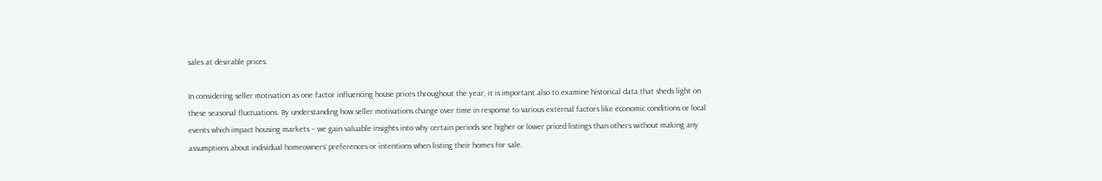sales at desirable prices.

In considering seller motivation as one factor influencing house prices throughout the year, it is important also to examine historical data that sheds light on these seasonal fluctuations. By understanding how seller motivations change over time in response to various external factors like economic conditions or local events which impact housing markets – we gain valuable insights into why certain periods see higher or lower priced listings than others without making any assumptions about individual homeowners’ preferences or intentions when listing their homes for sale.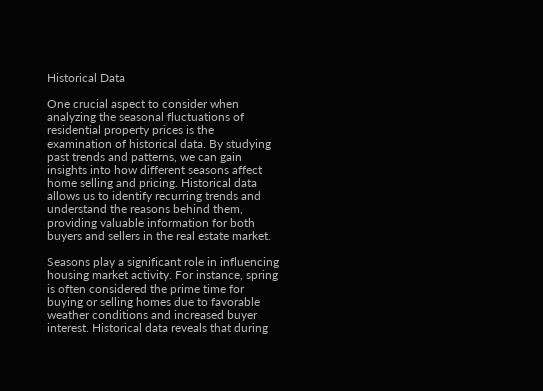Historical Data

One crucial aspect to consider when analyzing the seasonal fluctuations of residential property prices is the examination of historical data. By studying past trends and patterns, we can gain insights into how different seasons affect home selling and pricing. Historical data allows us to identify recurring trends and understand the reasons behind them, providing valuable information for both buyers and sellers in the real estate market.

Seasons play a significant role in influencing housing market activity. For instance, spring is often considered the prime time for buying or selling homes due to favorable weather conditions and increased buyer interest. Historical data reveals that during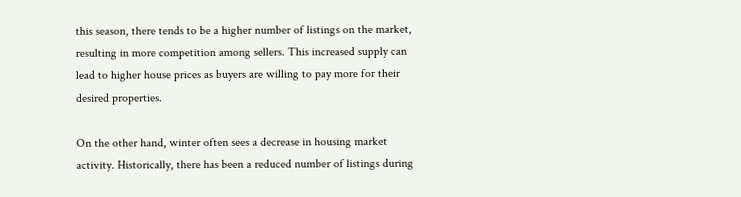this season, there tends to be a higher number of listings on the market, resulting in more competition among sellers. This increased supply can lead to higher house prices as buyers are willing to pay more for their desired properties.

On the other hand, winter often sees a decrease in housing market activity. Historically, there has been a reduced number of listings during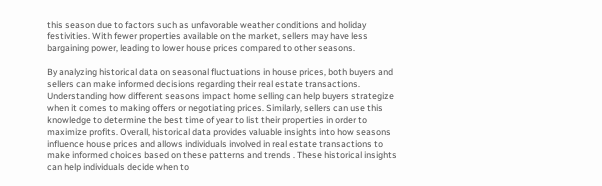this season due to factors such as unfavorable weather conditions and holiday festivities. With fewer properties available on the market, sellers may have less bargaining power, leading to lower house prices compared to other seasons.

By analyzing historical data on seasonal fluctuations in house prices, both buyers and sellers can make informed decisions regarding their real estate transactions. Understanding how different seasons impact home selling can help buyers strategize when it comes to making offers or negotiating prices. Similarly, sellers can use this knowledge to determine the best time of year to list their properties in order to maximize profits. Overall, historical data provides valuable insights into how seasons influence house prices and allows individuals involved in real estate transactions to make informed choices based on these patterns and trends . These historical insights can help individuals decide when to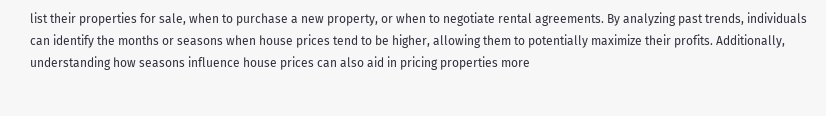list their properties for sale, when to purchase a new property, or when to negotiate rental agreements. By analyzing past trends, individuals can identify the months or seasons when house prices tend to be higher, allowing them to potentially maximize their profits. Additionally, understanding how seasons influence house prices can also aid in pricing properties more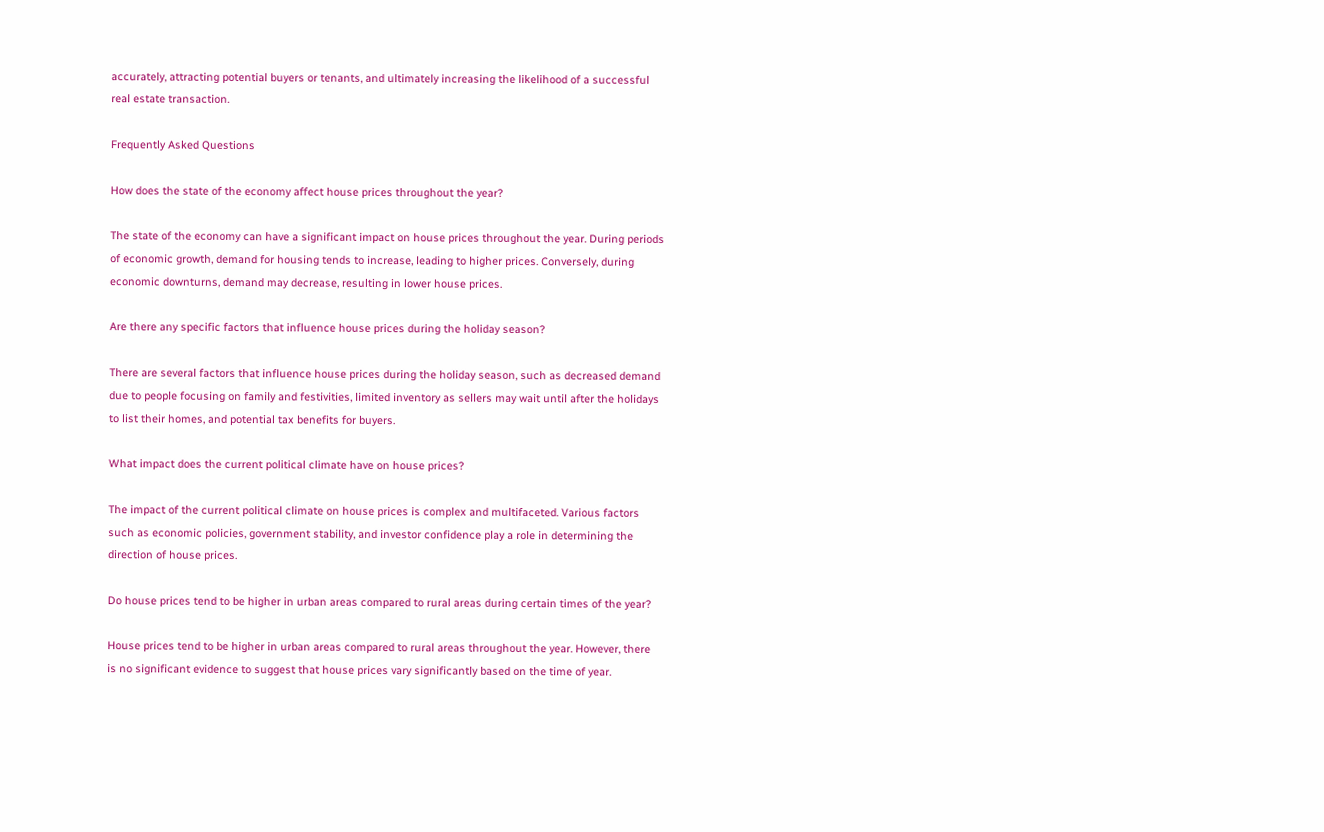accurately, attracting potential buyers or tenants, and ultimately increasing the likelihood of a successful real estate transaction.

Frequently Asked Questions

How does the state of the economy affect house prices throughout the year?

The state of the economy can have a significant impact on house prices throughout the year. During periods of economic growth, demand for housing tends to increase, leading to higher prices. Conversely, during economic downturns, demand may decrease, resulting in lower house prices.

Are there any specific factors that influence house prices during the holiday season?

There are several factors that influence house prices during the holiday season, such as decreased demand due to people focusing on family and festivities, limited inventory as sellers may wait until after the holidays to list their homes, and potential tax benefits for buyers.

What impact does the current political climate have on house prices?

The impact of the current political climate on house prices is complex and multifaceted. Various factors such as economic policies, government stability, and investor confidence play a role in determining the direction of house prices.

Do house prices tend to be higher in urban areas compared to rural areas during certain times of the year?

House prices tend to be higher in urban areas compared to rural areas throughout the year. However, there is no significant evidence to suggest that house prices vary significantly based on the time of year.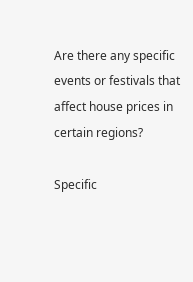Are there any specific events or festivals that affect house prices in certain regions?

Specific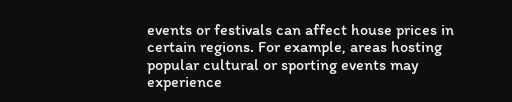events or festivals can affect house prices in certain regions. For example, areas hosting popular cultural or sporting events may experience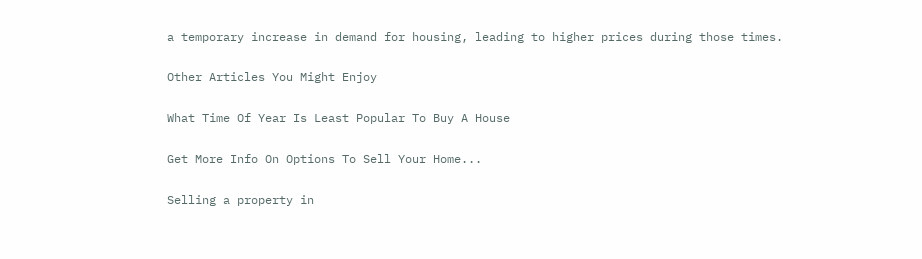a temporary increase in demand for housing, leading to higher prices during those times.

Other Articles You Might Enjoy

What Time Of Year Is Least Popular To Buy A House

Get More Info On Options To Sell Your Home...

Selling a property in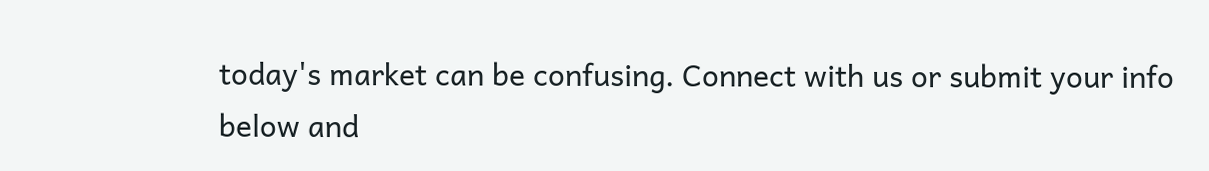today's market can be confusing. Connect with us or submit your info below and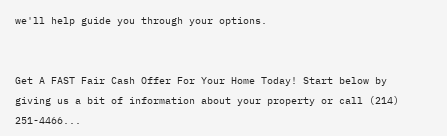we'll help guide you through your options.


Get A FAST Fair Cash Offer For Your Home Today! Start below by giving us a bit of information about your property or call (214) 251-4466...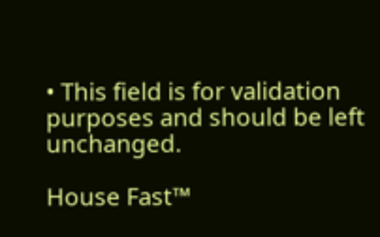• This field is for validation purposes and should be left unchanged.

House Fast™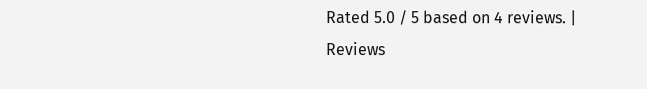Rated 5.0 / 5 based on 4 reviews. | Reviews